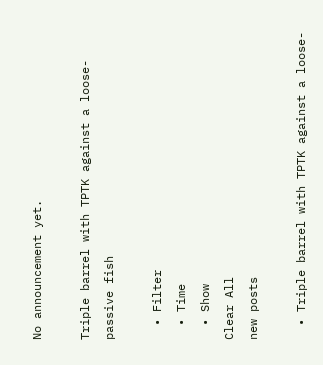No announcement yet.

Triple barrel with TPTK against a loose-passive fish

  • Filter
  • Time
  • Show
Clear All
new posts

  • Triple barrel with TPTK against a loose-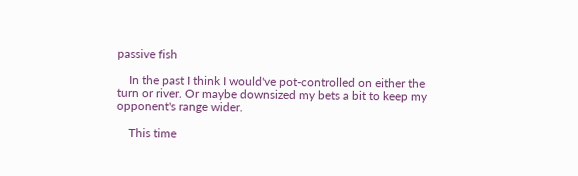passive fish

    In the past I think I would've pot-controlled on either the turn or river. Or maybe downsized my bets a bit to keep my opponent's range wider.

    This time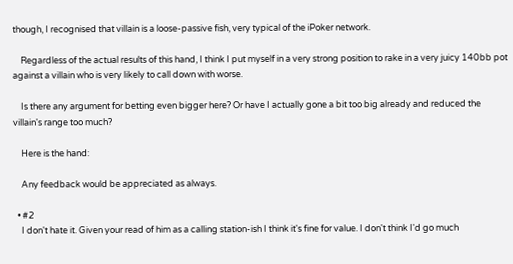though, I recognised that villain is a loose-passive fish, very typical of the iPoker network.

    Regardless of the actual results of this hand, I think I put myself in a very strong position to rake in a very juicy 140bb pot against a villain who is very likely to call down with worse.

    Is there any argument for betting even bigger here? Or have I actually gone a bit too big already and reduced the villain's range too much?

    Here is the hand:

    Any feedback would be appreciated as always.

  • #2
    I don't hate it. Given your read of him as a calling station-ish I think it's fine for value. I don't think I'd go much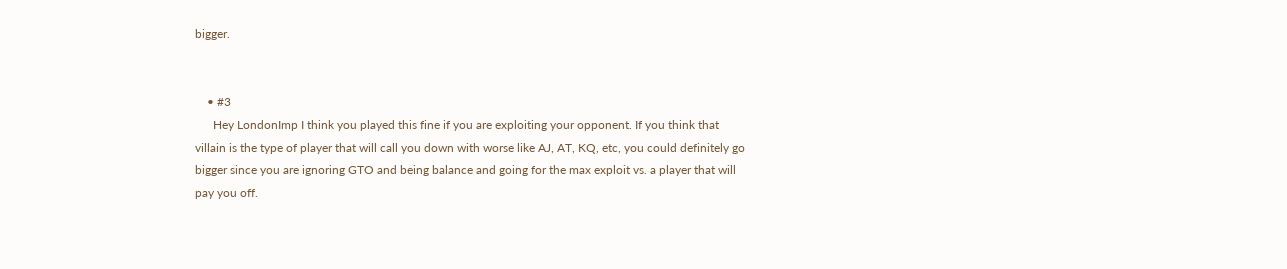bigger.


    • #3
      Hey LondonImp I think you played this fine if you are exploiting your opponent. If you think that villain is the type of player that will call you down with worse like AJ, AT, KQ, etc, you could definitely go bigger since you are ignoring GTO and being balance and going for the max exploit vs. a player that will pay you off.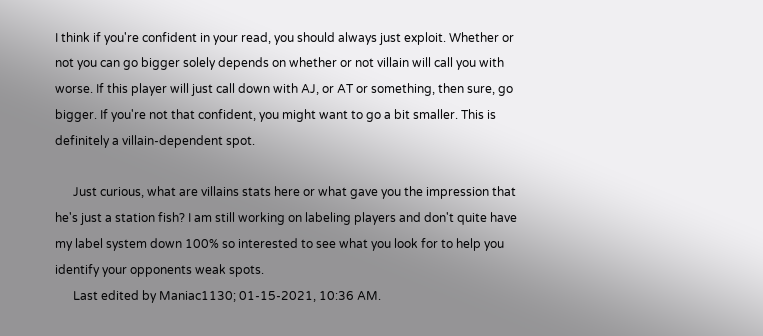I think if you're confident in your read, you should always just exploit. Whether or not you can go bigger solely depends on whether or not villain will call you with worse. If this player will just call down with AJ, or AT or something, then sure, go bigger. If you're not that confident, you might want to go a bit smaller. This is definitely a villain-dependent spot.

      Just curious, what are villains stats here or what gave you the impression that he's just a station fish? I am still working on labeling players and don't quite have my label system down 100% so interested to see what you look for to help you identify your opponents weak spots.
      Last edited by Maniac1130; 01-15-2021, 10:36 AM.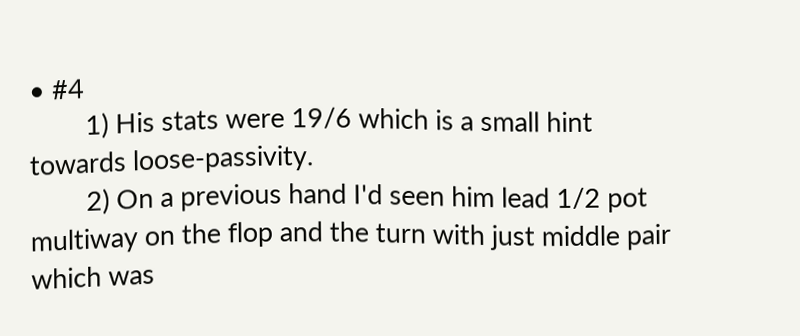• #4
        1) His stats were 19/6 which is a small hint towards loose-passivity.
        2) On a previous hand I'd seen him lead 1/2 pot multiway on the flop and the turn with just middle pair which was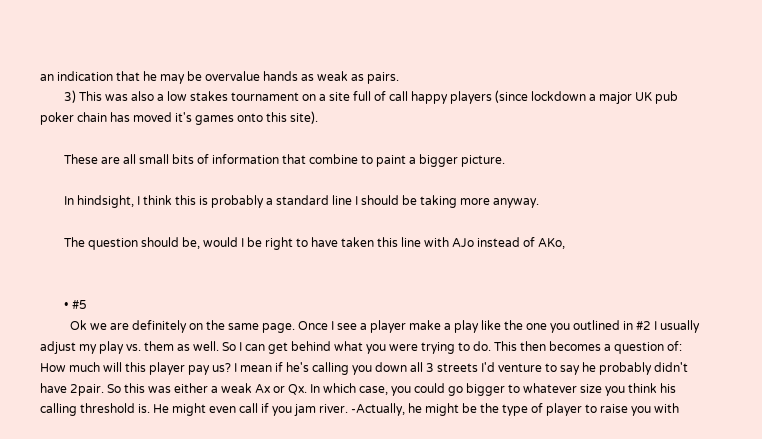an indication that he may be overvalue hands as weak as pairs.
        3) This was also a low stakes tournament on a site full of call happy players (since lockdown a major UK pub poker chain has moved it's games onto this site).

        These are all small bits of information that combine to paint a bigger picture.

        In hindsight, I think this is probably a standard line I should be taking more anyway.

        The question should be, would I be right to have taken this line with AJo instead of AKo,


        • #5
          Ok we are definitely on the same page. Once I see a player make a play like the one you outlined in #2 I usually adjust my play vs. them as well. So I can get behind what you were trying to do. This then becomes a question of: How much will this player pay us? I mean if he's calling you down all 3 streets I'd venture to say he probably didn't have 2pair. So this was either a weak Ax or Qx. In which case, you could go bigger to whatever size you think his calling threshold is. He might even call if you jam river. -Actually, he might be the type of player to raise you with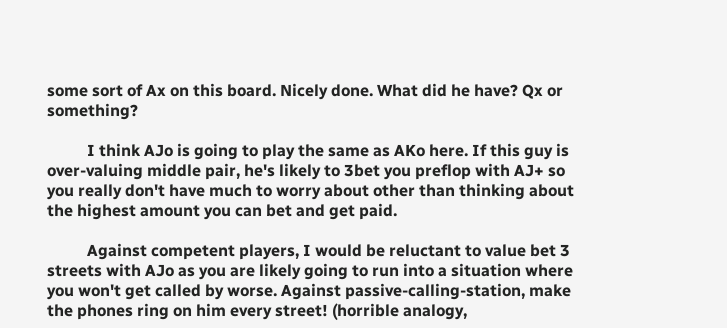some sort of Ax on this board. Nicely done. What did he have? Qx or something?

          I think AJo is going to play the same as AKo here. If this guy is over-valuing middle pair, he's likely to 3bet you preflop with AJ+ so you really don't have much to worry about other than thinking about the highest amount you can bet and get paid.

          Against competent players, I would be reluctant to value bet 3 streets with AJo as you are likely going to run into a situation where you won't get called by worse. Against passive-calling-station, make the phones ring on him every street! (horrible analogy,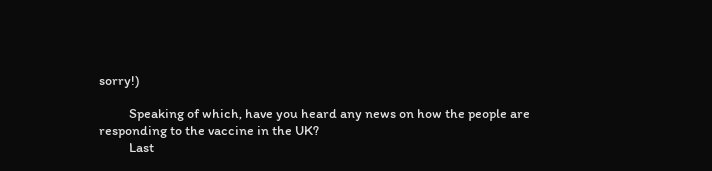sorry!)

          Speaking of which, have you heard any news on how the people are responding to the vaccine in the UK?
          Last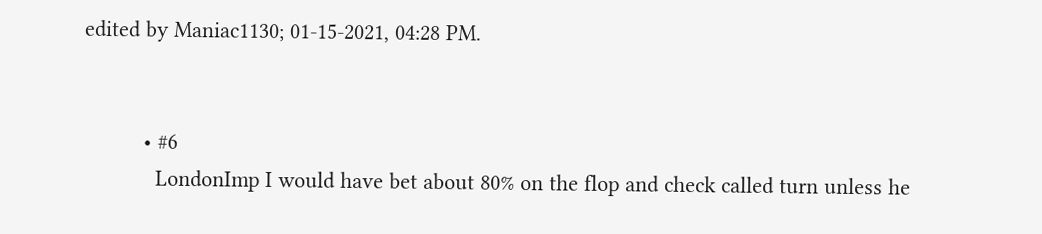edited by Maniac1130; 01-15-2021, 04:28 PM.


          • #6
            LondonImp I would have bet about 80% on the flop and check called turn unless he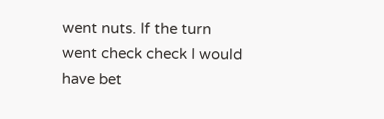went nuts. If the turn went check check I would have bet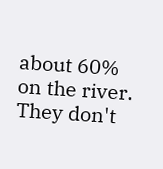about 60% on the river. They don't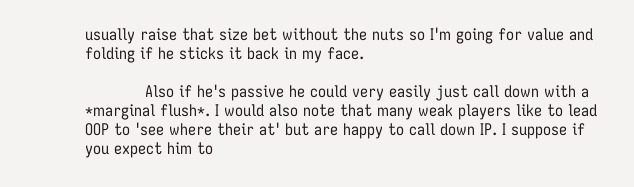usually raise that size bet without the nuts so I'm going for value and folding if he sticks it back in my face.

            Also if he's passive he could very easily just call down with a *marginal flush*. I would also note that many weak players like to lead OOP to 'see where their at' but are happy to call down IP. I suppose if you expect him to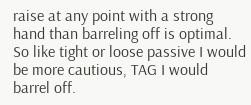raise at any point with a strong hand than barreling off is optimal. So like tight or loose passive I would be more cautious, TAG I would barrel off.